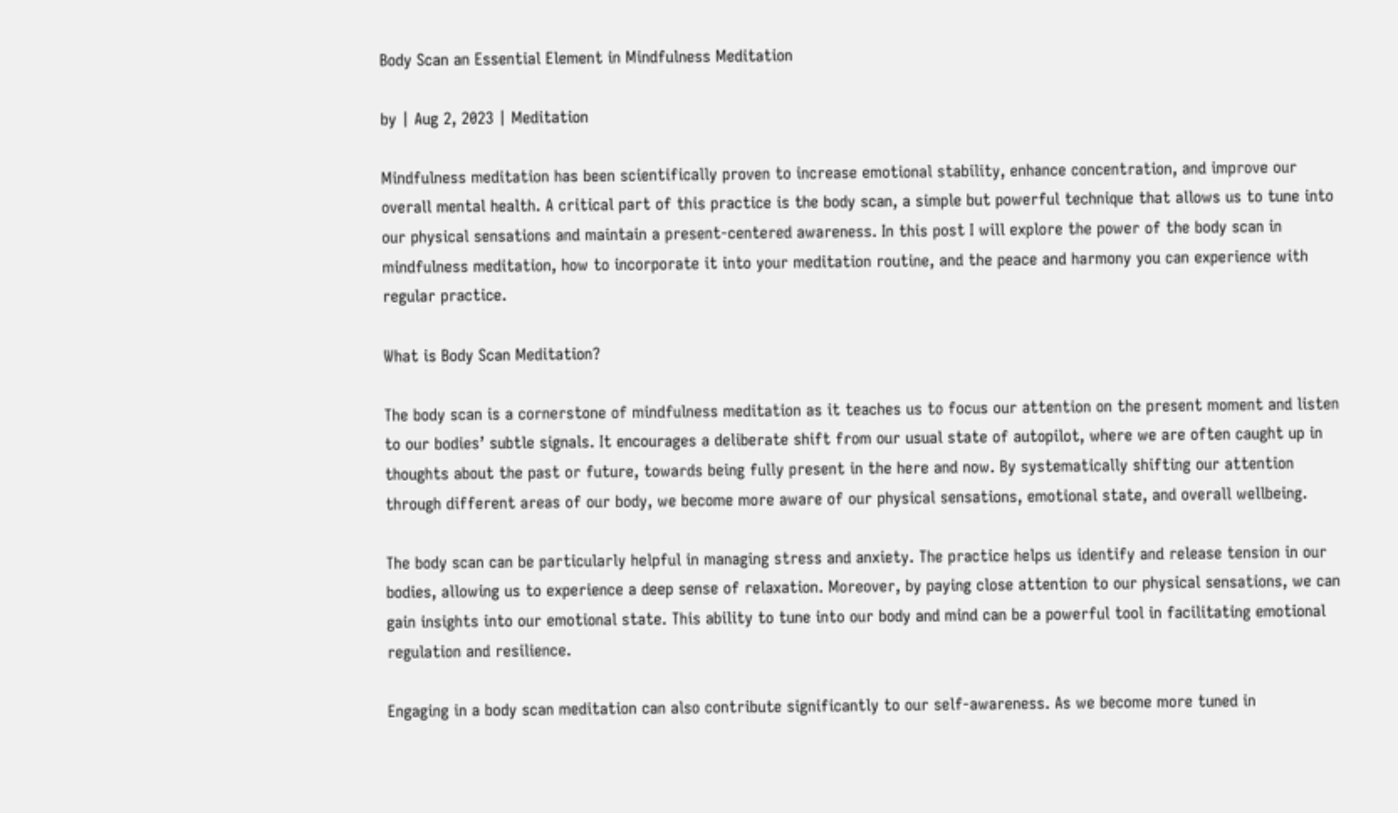Body Scan an Essential Element in Mindfulness Meditation

by | Aug 2, 2023 | Meditation

Mindfulness meditation has been scientifically proven to increase emotional stability, enhance concentration, and improve our overall mental health. A critical part of this practice is the body scan, a simple but powerful technique that allows us to tune into our physical sensations and maintain a present-centered awareness. In this post I will explore the power of the body scan in mindfulness meditation, how to incorporate it into your meditation routine, and the peace and harmony you can experience with regular practice.

What is Body Scan Meditation?

The body scan is a cornerstone of mindfulness meditation as it teaches us to focus our attention on the present moment and listen to our bodies’ subtle signals. It encourages a deliberate shift from our usual state of autopilot, where we are often caught up in thoughts about the past or future, towards being fully present in the here and now. By systematically shifting our attention through different areas of our body, we become more aware of our physical sensations, emotional state, and overall wellbeing.

The body scan can be particularly helpful in managing stress and anxiety. The practice helps us identify and release tension in our bodies, allowing us to experience a deep sense of relaxation. Moreover, by paying close attention to our physical sensations, we can gain insights into our emotional state. This ability to tune into our body and mind can be a powerful tool in facilitating emotional regulation and resilience.

Engaging in a body scan meditation can also contribute significantly to our self-awareness. As we become more tuned in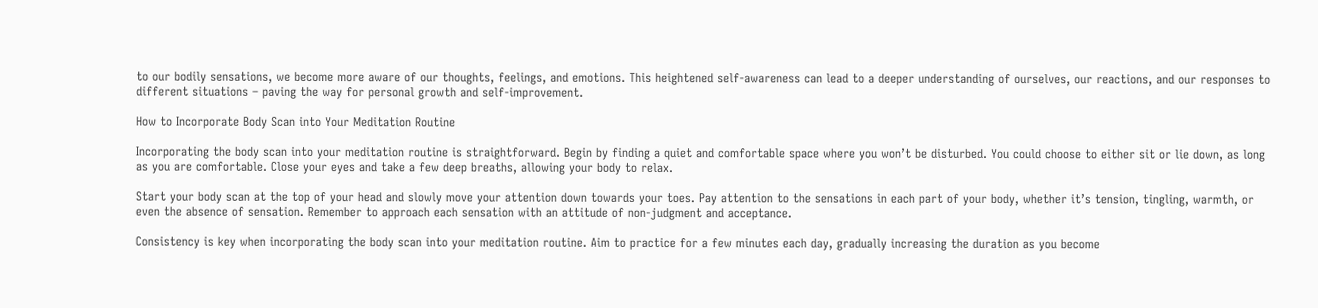to our bodily sensations, we become more aware of our thoughts, feelings, and emotions. This heightened self-awareness can lead to a deeper understanding of ourselves, our reactions, and our responses to different situations – paving the way for personal growth and self-improvement.

How to Incorporate Body Scan into Your Meditation Routine

Incorporating the body scan into your meditation routine is straightforward. Begin by finding a quiet and comfortable space where you won’t be disturbed. You could choose to either sit or lie down, as long as you are comfortable. Close your eyes and take a few deep breaths, allowing your body to relax.

Start your body scan at the top of your head and slowly move your attention down towards your toes. Pay attention to the sensations in each part of your body, whether it’s tension, tingling, warmth, or even the absence of sensation. Remember to approach each sensation with an attitude of non-judgment and acceptance.

Consistency is key when incorporating the body scan into your meditation routine. Aim to practice for a few minutes each day, gradually increasing the duration as you become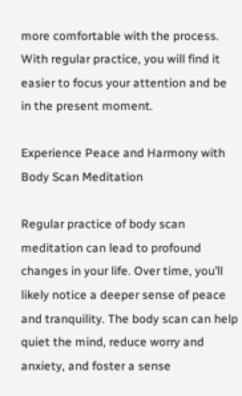more comfortable with the process. With regular practice, you will find it easier to focus your attention and be in the present moment.

Experience Peace and Harmony with Body Scan Meditation

Regular practice of body scan meditation can lead to profound changes in your life. Over time, you’ll likely notice a deeper sense of peace and tranquility. The body scan can help quiet the mind, reduce worry and anxiety, and foster a sense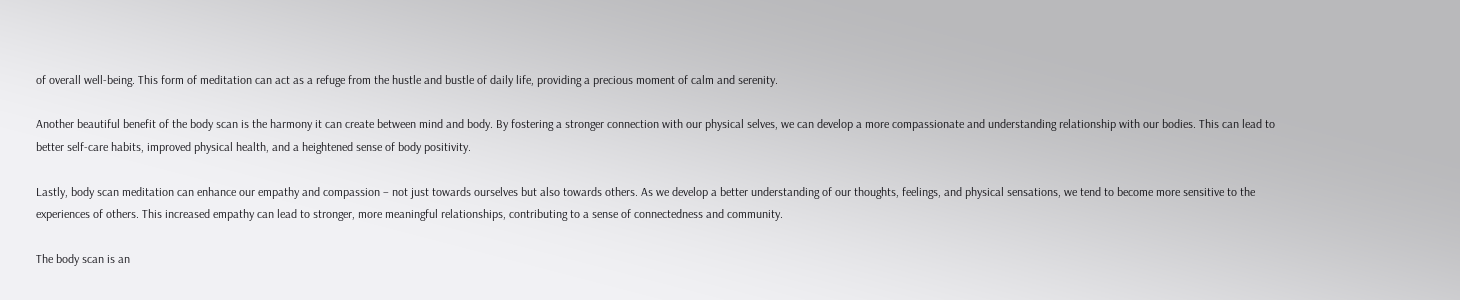of overall well-being. This form of meditation can act as a refuge from the hustle and bustle of daily life, providing a precious moment of calm and serenity.

Another beautiful benefit of the body scan is the harmony it can create between mind and body. By fostering a stronger connection with our physical selves, we can develop a more compassionate and understanding relationship with our bodies. This can lead to better self-care habits, improved physical health, and a heightened sense of body positivity.

Lastly, body scan meditation can enhance our empathy and compassion – not just towards ourselves but also towards others. As we develop a better understanding of our thoughts, feelings, and physical sensations, we tend to become more sensitive to the experiences of others. This increased empathy can lead to stronger, more meaningful relationships, contributing to a sense of connectedness and community.

The body scan is an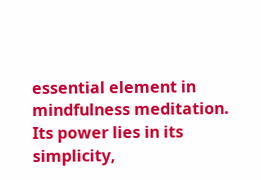essential element in mindfulness meditation. Its power lies in its simplicity,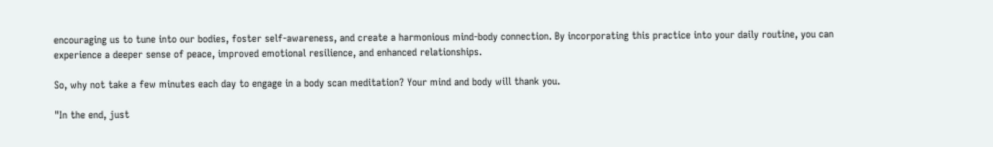encouraging us to tune into our bodies, foster self-awareness, and create a harmonious mind-body connection. By incorporating this practice into your daily routine, you can experience a deeper sense of peace, improved emotional resilience, and enhanced relationships.

So, why not take a few minutes each day to engage in a body scan meditation? Your mind and body will thank you.

"In the end, just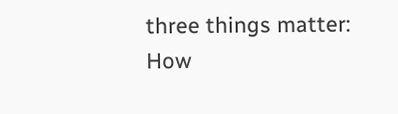three things matter: How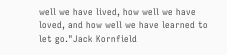well we have lived, how well we have loved, and how well we have learned to let go."Jack Kornfield